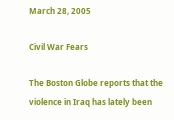March 28, 2005

Civil War Fears

The Boston Globe reports that the violence in Iraq has lately been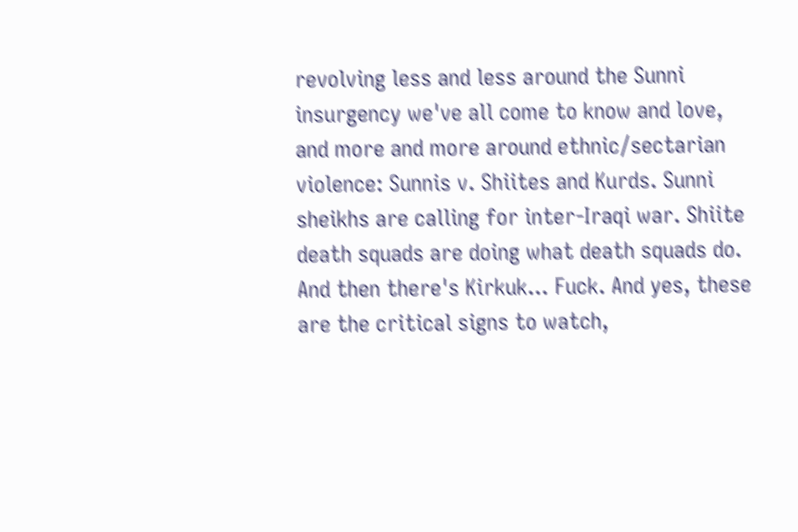revolving less and less around the Sunni insurgency we've all come to know and love, and more and more around ethnic/sectarian violence: Sunnis v. Shiites and Kurds. Sunni sheikhs are calling for inter-Iraqi war. Shiite death squads are doing what death squads do. And then there's Kirkuk... Fuck. And yes, these are the critical signs to watch,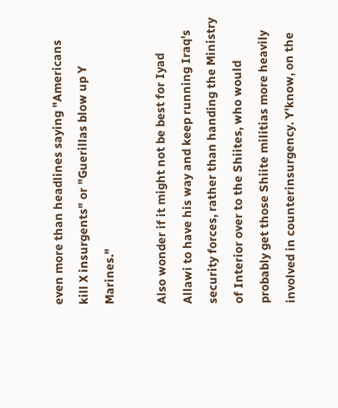even more than headlines saying "Americans kill X insurgents" or "Guerillas blow up Y Marines."

Also wonder if it might not be best for Iyad Allawi to have his way and keep running Iraq's security forces, rather than handing the Ministry of Interior over to the Shiites, who would probably get those Shiite militias more heavily involved in counterinsurgency. Y'know, on the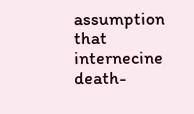assumption that internecine death-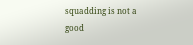squadding is not a good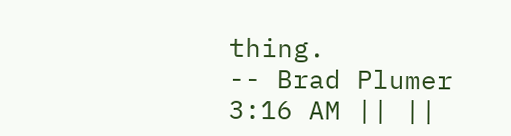thing.
-- Brad Plumer 3:16 AM || ||